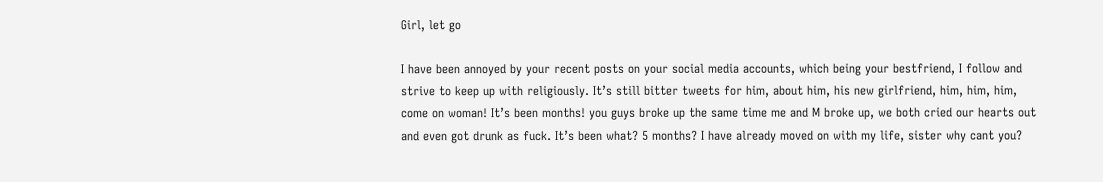Girl, let go

I have been annoyed by your recent posts on your social media accounts, which being your bestfriend, I follow and strive to keep up with religiously. It’s still bitter tweets for him, about him, his new girlfriend, him, him, him, come on woman! It’s been months! you guys broke up the same time me and M broke up, we both cried our hearts out and even got drunk as fuck. It’s been what? 5 months? I have already moved on with my life, sister why cant you?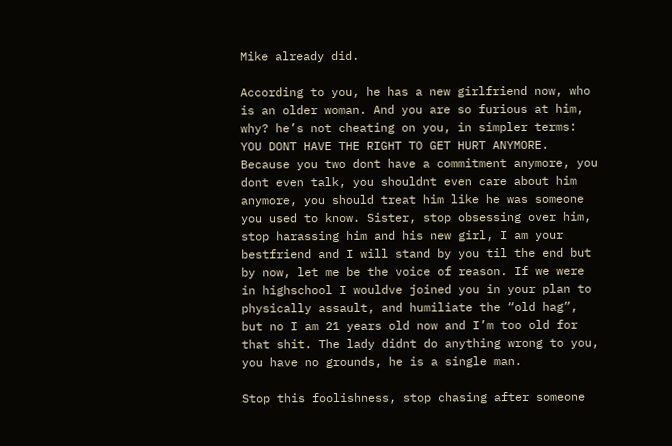Mike already did.

According to you, he has a new girlfriend now, who is an older woman. And you are so furious at him, why? he’s not cheating on you, in simpler terms: YOU DONT HAVE THE RIGHT TO GET HURT ANYMORE. Because you two dont have a commitment anymore, you dont even talk, you shouldnt even care about him anymore, you should treat him like he was someone you used to know. Sister, stop obsessing over him, stop harassing him and his new girl, I am your bestfriend and I will stand by you til the end but by now, let me be the voice of reason. If we were in highschool I wouldve joined you in your plan to physically assault, and humiliate the “old hag”, but no I am 21 years old now and I’m too old for that shit. The lady didnt do anything wrong to you, you have no grounds, he is a single man.

Stop this foolishness, stop chasing after someone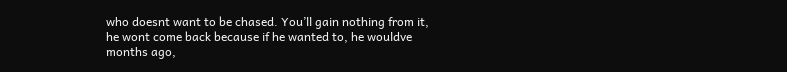who doesnt want to be chased. You’ll gain nothing from it, he wont come back because if he wanted to, he wouldve months ago,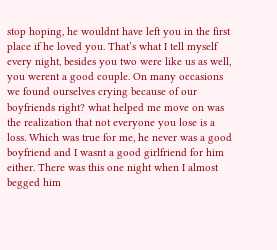stop hoping, he wouldnt have left you in the first place if he loved you. That’s what I tell myself every night, besides you two were like us as well, you werent a good couple. On many occasions we found ourselves crying because of our boyfriends right? what helped me move on was the realization that not everyone you lose is a loss. Which was true for me, he never was a good boyfriend and I wasnt a good girlfriend for him either. There was this one night when I almost begged him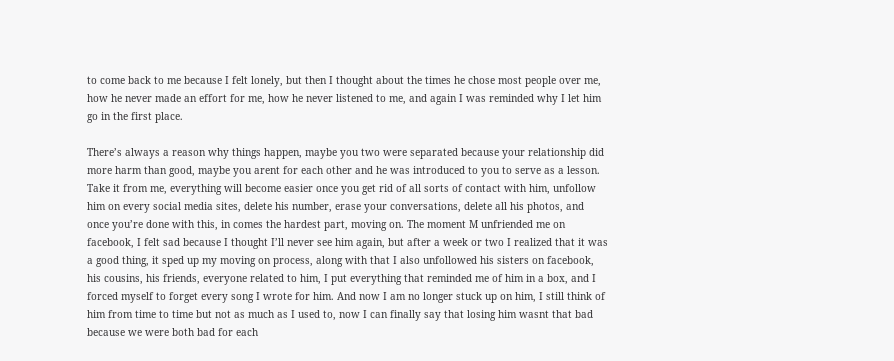to come back to me because I felt lonely, but then I thought about the times he chose most people over me, how he never made an effort for me, how he never listened to me, and again I was reminded why I let him go in the first place.

There’s always a reason why things happen, maybe you two were separated because your relationship did more harm than good, maybe you arent for each other and he was introduced to you to serve as a lesson. Take it from me, everything will become easier once you get rid of all sorts of contact with him, unfollow him on every social media sites, delete his number, erase your conversations, delete all his photos, and once you’re done with this, in comes the hardest part, moving on. The moment M unfriended me on facebook, I felt sad because I thought I’ll never see him again, but after a week or two I realized that it was a good thing, it sped up my moving on process, along with that I also unfollowed his sisters on facebook, his cousins, his friends, everyone related to him, I put everything that reminded me of him in a box, and I forced myself to forget every song I wrote for him. And now I am no longer stuck up on him, I still think of him from time to time but not as much as I used to, now I can finally say that losing him wasnt that bad because we were both bad for each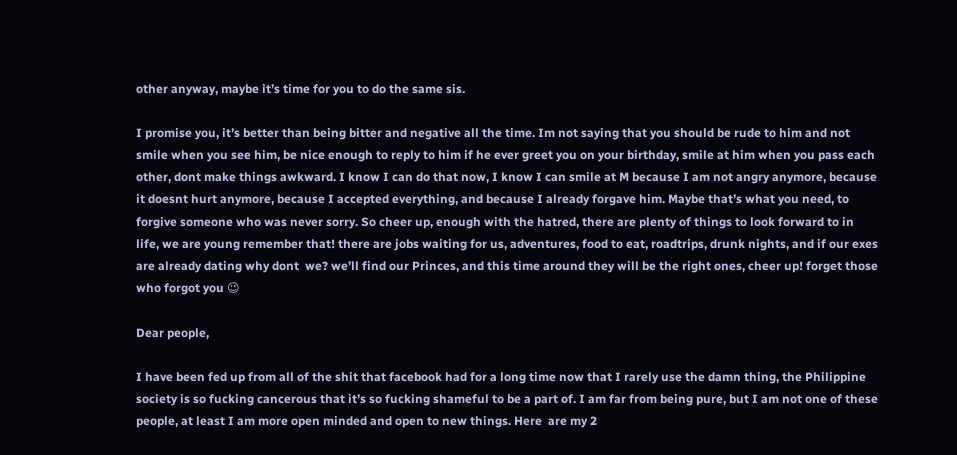other anyway, maybe it’s time for you to do the same sis.

I promise you, it’s better than being bitter and negative all the time. Im not saying that you should be rude to him and not smile when you see him, be nice enough to reply to him if he ever greet you on your birthday, smile at him when you pass each other, dont make things awkward. I know I can do that now, I know I can smile at M because I am not angry anymore, because it doesnt hurt anymore, because I accepted everything, and because I already forgave him. Maybe that’s what you need, to forgive someone who was never sorry. So cheer up, enough with the hatred, there are plenty of things to look forward to in life, we are young remember that! there are jobs waiting for us, adventures, food to eat, roadtrips, drunk nights, and if our exes are already dating why dont  we? we’ll find our Princes, and this time around they will be the right ones, cheer up! forget those who forgot you 😉

Dear people,

I have been fed up from all of the shit that facebook had for a long time now that I rarely use the damn thing, the Philippine society is so fucking cancerous that it’s so fucking shameful to be a part of. I am far from being pure, but I am not one of these people, at least I am more open minded and open to new things. Here  are my 2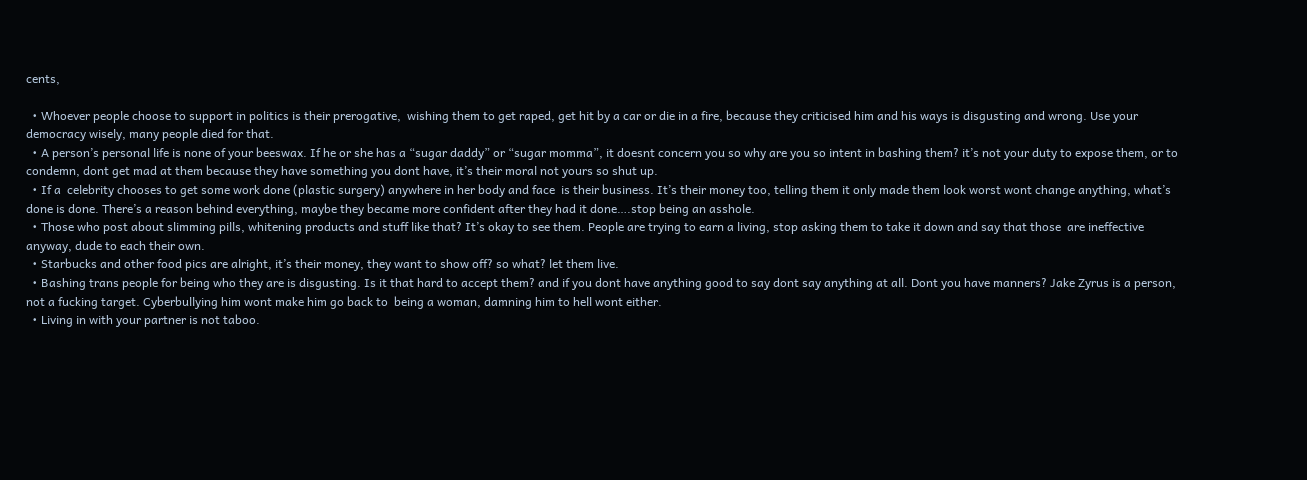cents,

  • Whoever people choose to support in politics is their prerogative,  wishing them to get raped, get hit by a car or die in a fire, because they criticised him and his ways is disgusting and wrong. Use your democracy wisely, many people died for that.
  • A person’s personal life is none of your beeswax. If he or she has a “sugar daddy” or “sugar momma”, it doesnt concern you so why are you so intent in bashing them? it’s not your duty to expose them, or to condemn, dont get mad at them because they have something you dont have, it’s their moral not yours so shut up.
  • If a  celebrity chooses to get some work done (plastic surgery) anywhere in her body and face  is their business. It’s their money too, telling them it only made them look worst wont change anything, what’s done is done. There’s a reason behind everything, maybe they became more confident after they had it done….stop being an asshole.
  • Those who post about slimming pills, whitening products and stuff like that? It’s okay to see them. People are trying to earn a living, stop asking them to take it down and say that those  are ineffective anyway, dude to each their own.
  • Starbucks and other food pics are alright, it’s their money, they want to show off? so what? let them live.
  • Bashing trans people for being who they are is disgusting. Is it that hard to accept them? and if you dont have anything good to say dont say anything at all. Dont you have manners? Jake Zyrus is a person, not a fucking target. Cyberbullying him wont make him go back to  being a woman, damning him to hell wont either.
  • Living in with your partner is not taboo.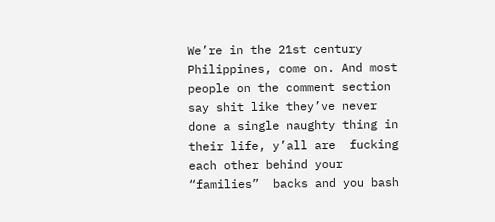We’re in the 21st century Philippines, come on. And most people on the comment section say shit like they’ve never done a single naughty thing in their life, y’all are  fucking each other behind your “families”  backs and you bash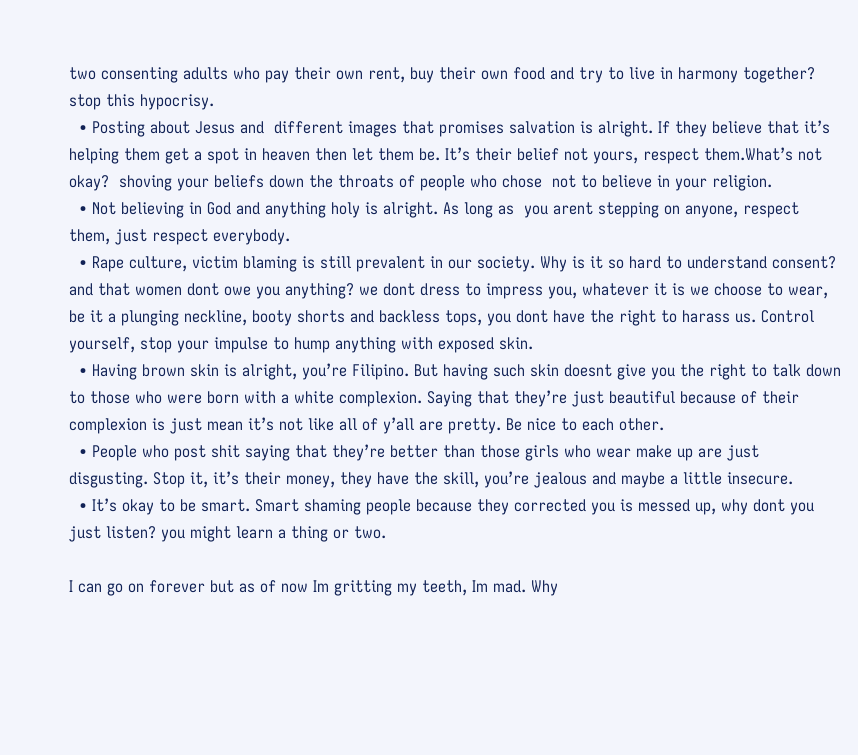two consenting adults who pay their own rent, buy their own food and try to live in harmony together? stop this hypocrisy.
  • Posting about Jesus and  different images that promises salvation is alright. If they believe that it’s helping them get a spot in heaven then let them be. It’s their belief not yours, respect them.What’s not okay?  shoving your beliefs down the throats of people who chose  not to believe in your religion.
  • Not believing in God and anything holy is alright. As long as  you arent stepping on anyone, respect them, just respect everybody.
  • Rape culture, victim blaming is still prevalent in our society. Why is it so hard to understand consent? and that women dont owe you anything? we dont dress to impress you, whatever it is we choose to wear, be it a plunging neckline, booty shorts and backless tops, you dont have the right to harass us. Control yourself, stop your impulse to hump anything with exposed skin.
  • Having brown skin is alright, you’re Filipino. But having such skin doesnt give you the right to talk down to those who were born with a white complexion. Saying that they’re just beautiful because of their complexion is just mean it’s not like all of y’all are pretty. Be nice to each other.
  • People who post shit saying that they’re better than those girls who wear make up are just disgusting. Stop it, it’s their money, they have the skill, you’re jealous and maybe a little insecure.
  • It’s okay to be smart. Smart shaming people because they corrected you is messed up, why dont you just listen? you might learn a thing or two.

I can go on forever but as of now Im gritting my teeth, Im mad. Why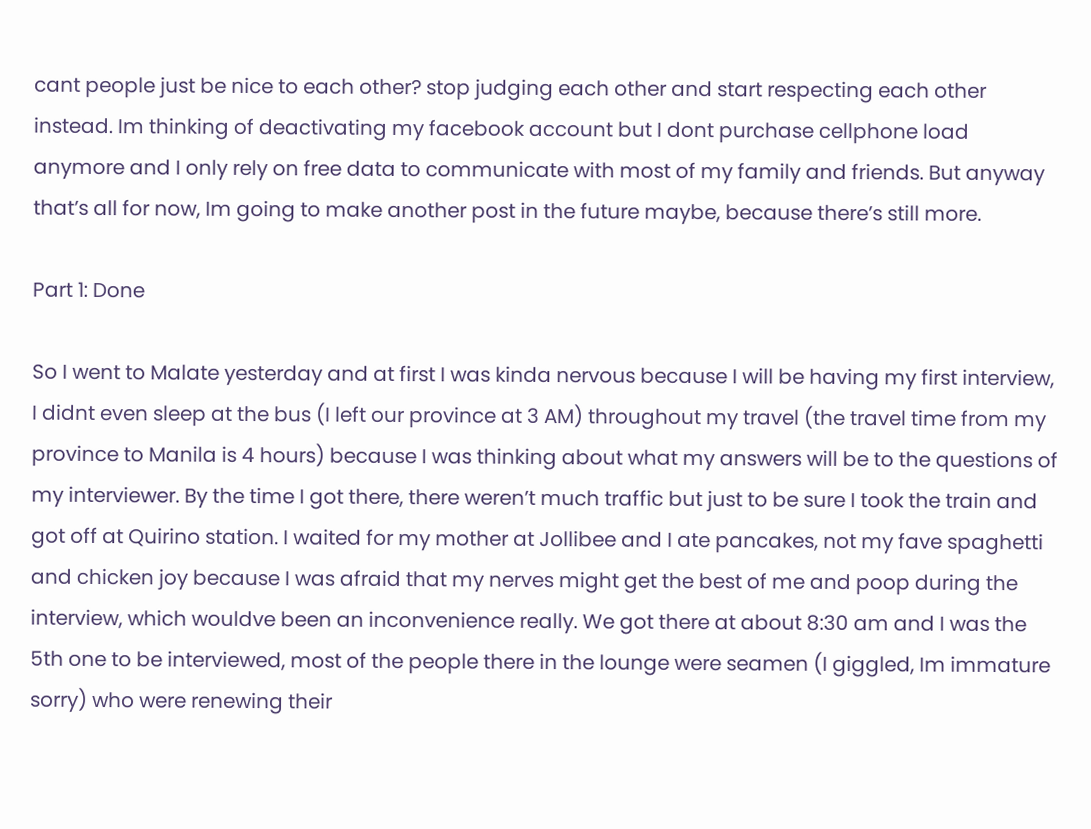cant people just be nice to each other? stop judging each other and start respecting each other instead. Im thinking of deactivating my facebook account but I dont purchase cellphone load anymore and I only rely on free data to communicate with most of my family and friends. But anyway that’s all for now, Im going to make another post in the future maybe, because there’s still more.

Part 1: Done

So I went to Malate yesterday and at first I was kinda nervous because I will be having my first interview, I didnt even sleep at the bus (I left our province at 3 AM) throughout my travel (the travel time from my province to Manila is 4 hours) because I was thinking about what my answers will be to the questions of my interviewer. By the time I got there, there weren’t much traffic but just to be sure I took the train and got off at Quirino station. I waited for my mother at Jollibee and I ate pancakes, not my fave spaghetti and chicken joy because I was afraid that my nerves might get the best of me and poop during the interview, which wouldve been an inconvenience really. We got there at about 8:30 am and I was the 5th one to be interviewed, most of the people there in the lounge were seamen (I giggled, Im immature sorry) who were renewing their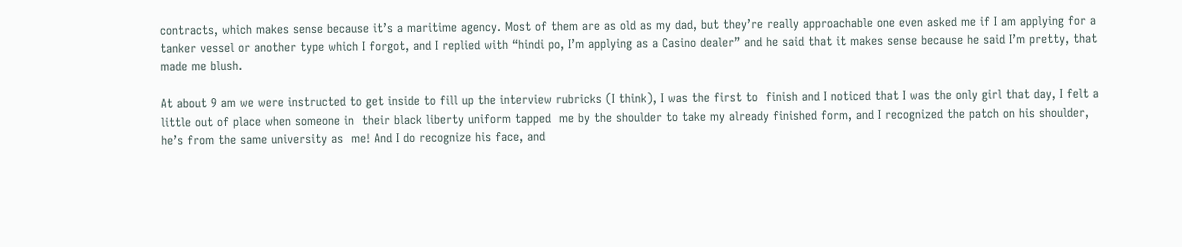contracts, which makes sense because it’s a maritime agency. Most of them are as old as my dad, but they’re really approachable one even asked me if I am applying for a tanker vessel or another type which I forgot, and I replied with “hindi po, I’m applying as a Casino dealer” and he said that it makes sense because he said I’m pretty, that made me blush.

At about 9 am we were instructed to get inside to fill up the interview rubricks (I think), I was the first to  finish and I noticed that I was the only girl that day, I felt a little out of place when someone in  their black liberty uniform tapped  me by the shoulder to take my already finished form, and I recognized the patch on his shoulder, he’s from the same university as  me! And I do recognize his face, and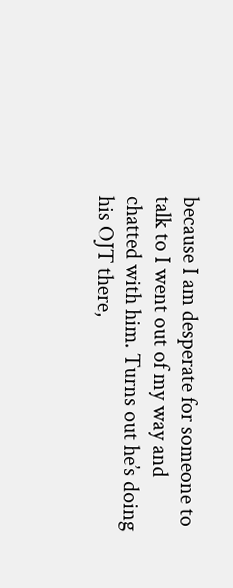because I am desperate for someone to talk to I went out of my way and chatted with him. Turns out he’s doing  his OJT there,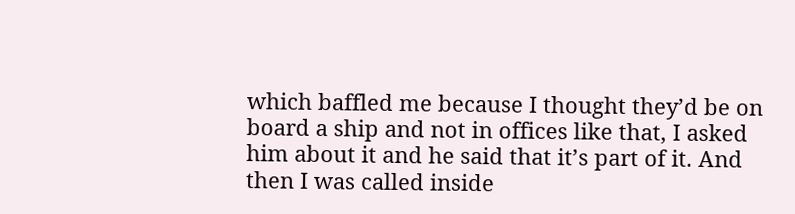which baffled me because I thought they’d be on board a ship and not in offices like that, I asked him about it and he said that it’s part of it. And then I was called inside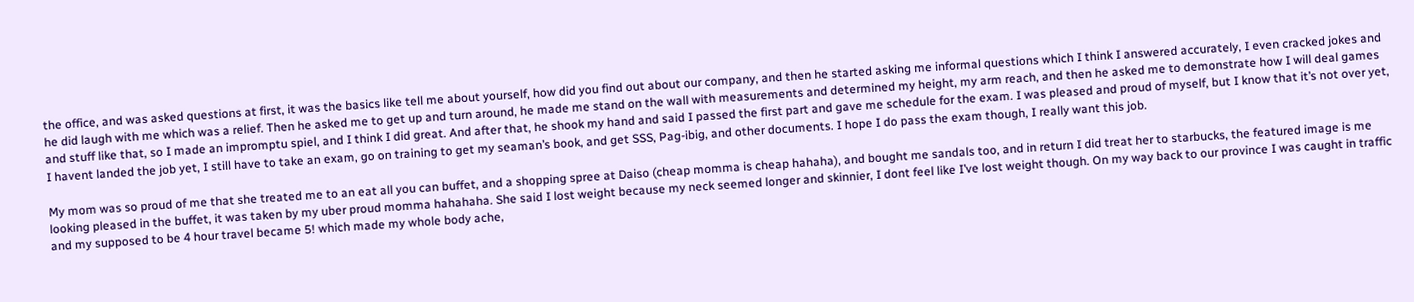the office, and was asked questions at first, it was the basics like tell me about yourself, how did you find out about our company, and then he started asking me informal questions which I think I answered accurately, I even cracked jokes and he did laugh with me which was a relief. Then he asked me to get up and turn around, he made me stand on the wall with measurements and determined my height, my arm reach, and then he asked me to demonstrate how I will deal games and stuff like that, so I made an impromptu spiel, and I think I did great. And after that, he shook my hand and said I passed the first part and gave me schedule for the exam. I was pleased and proud of myself, but I know that it’s not over yet, I havent landed the job yet, I still have to take an exam, go on training to get my seaman’s book, and get SSS, Pag-ibig, and other documents. I hope I do pass the exam though, I really want this job.

My mom was so proud of me that she treated me to an eat all you can buffet, and a shopping spree at Daiso (cheap momma is cheap hahaha), and bought me sandals too, and in return I did treat her to starbucks, the featured image is me looking pleased in the buffet, it was taken by my uber proud momma hahahaha. She said I lost weight because my neck seemed longer and skinnier, I dont feel like I’ve lost weight though. On my way back to our province I was caught in traffic and my supposed to be 4 hour travel became 5! which made my whole body ache,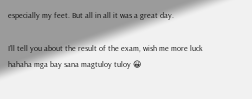especially my feet. But all in all it was a great day.

I’ll tell you about the result of the exam, wish me more luck hahaha mga bay sana magtuloy tuloy 😀